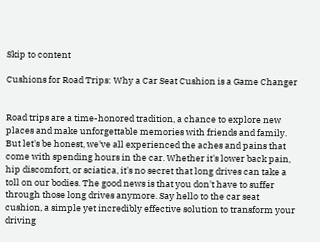Skip to content

Cushions for Road Trips: Why a Car Seat Cushion is a Game Changer


Road trips are a time-honored tradition, a chance to explore new places and make unforgettable memories with friends and family. But let's be honest, we've all experienced the aches and pains that come with spending hours in the car. Whether it's lower back pain, hip discomfort, or sciatica, it's no secret that long drives can take a toll on our bodies. The good news is that you don't have to suffer through those long drives anymore. Say hello to the car seat cushion, a simple yet incredibly effective solution to transform your driving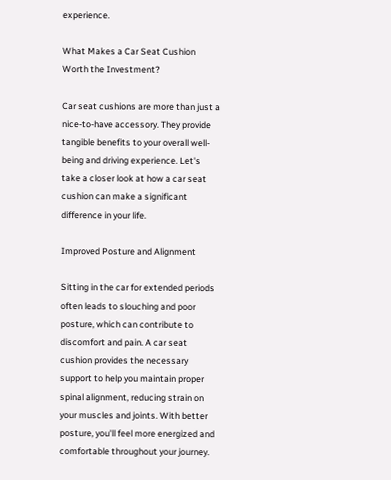experience.

What Makes a Car Seat Cushion Worth the Investment?

Car seat cushions are more than just a nice-to-have accessory. They provide tangible benefits to your overall well-being and driving experience. Let's take a closer look at how a car seat cushion can make a significant difference in your life.

Improved Posture and Alignment

Sitting in the car for extended periods often leads to slouching and poor posture, which can contribute to discomfort and pain. A car seat cushion provides the necessary support to help you maintain proper spinal alignment, reducing strain on your muscles and joints. With better posture, you'll feel more energized and comfortable throughout your journey.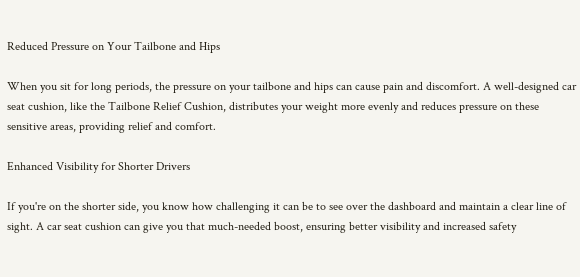Reduced Pressure on Your Tailbone and Hips

When you sit for long periods, the pressure on your tailbone and hips can cause pain and discomfort. A well-designed car seat cushion, like the Tailbone Relief Cushion, distributes your weight more evenly and reduces pressure on these sensitive areas, providing relief and comfort.

Enhanced Visibility for Shorter Drivers

If you're on the shorter side, you know how challenging it can be to see over the dashboard and maintain a clear line of sight. A car seat cushion can give you that much-needed boost, ensuring better visibility and increased safety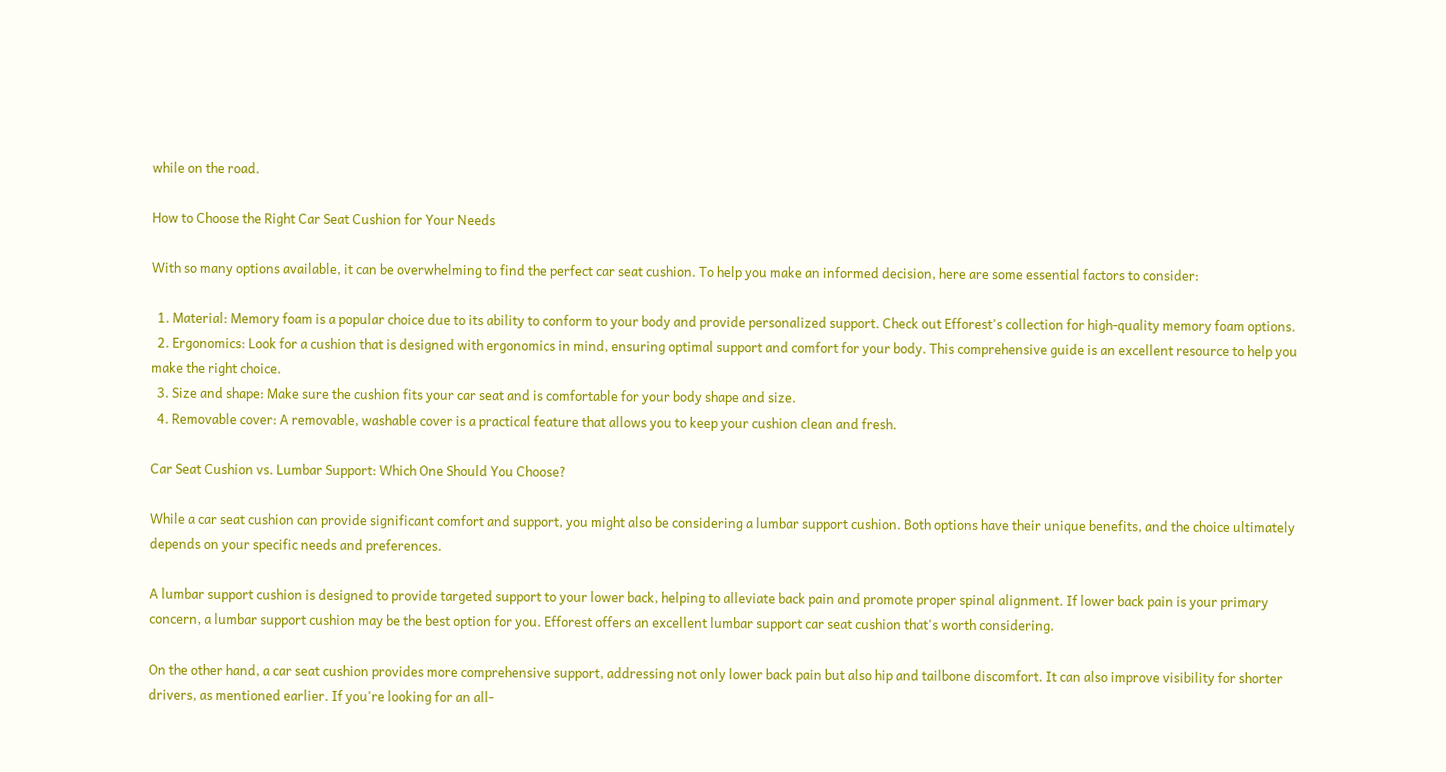while on the road.

How to Choose the Right Car Seat Cushion for Your Needs

With so many options available, it can be overwhelming to find the perfect car seat cushion. To help you make an informed decision, here are some essential factors to consider:

  1. Material: Memory foam is a popular choice due to its ability to conform to your body and provide personalized support. Check out Efforest's collection for high-quality memory foam options.
  2. Ergonomics: Look for a cushion that is designed with ergonomics in mind, ensuring optimal support and comfort for your body. This comprehensive guide is an excellent resource to help you make the right choice.
  3. Size and shape: Make sure the cushion fits your car seat and is comfortable for your body shape and size.
  4. Removable cover: A removable, washable cover is a practical feature that allows you to keep your cushion clean and fresh.

Car Seat Cushion vs. Lumbar Support: Which One Should You Choose?

While a car seat cushion can provide significant comfort and support, you might also be considering a lumbar support cushion. Both options have their unique benefits, and the choice ultimately depends on your specific needs and preferences.

A lumbar support cushion is designed to provide targeted support to your lower back, helping to alleviate back pain and promote proper spinal alignment. If lower back pain is your primary concern, a lumbar support cushion may be the best option for you. Efforest offers an excellent lumbar support car seat cushion that's worth considering.

On the other hand, a car seat cushion provides more comprehensive support, addressing not only lower back pain but also hip and tailbone discomfort. It can also improve visibility for shorter drivers, as mentioned earlier. If you're looking for an all-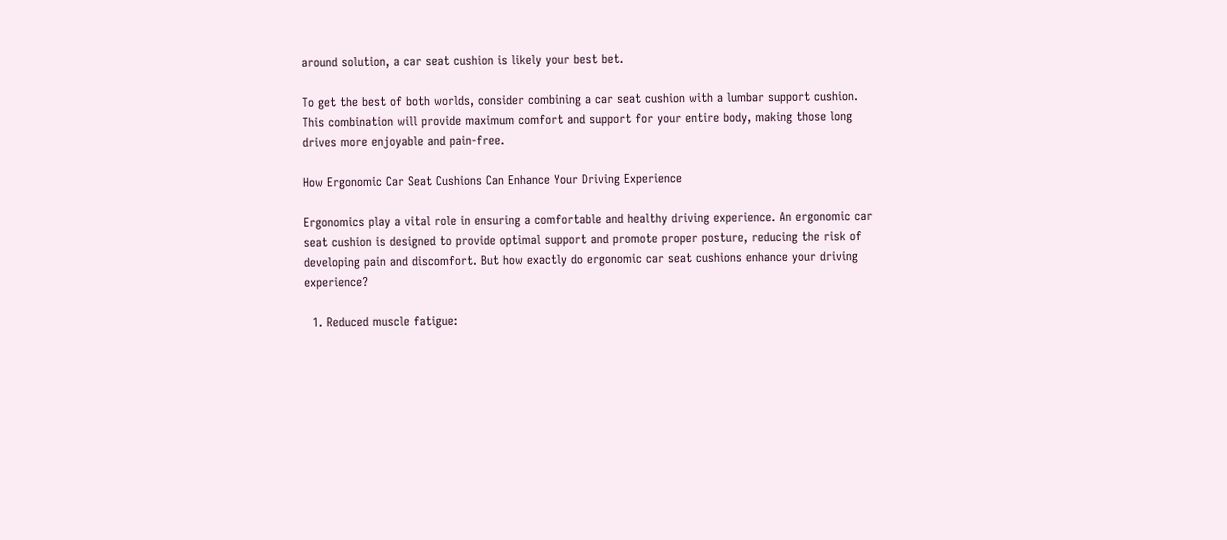around solution, a car seat cushion is likely your best bet.

To get the best of both worlds, consider combining a car seat cushion with a lumbar support cushion. This combination will provide maximum comfort and support for your entire body, making those long drives more enjoyable and pain-free.

How Ergonomic Car Seat Cushions Can Enhance Your Driving Experience

Ergonomics play a vital role in ensuring a comfortable and healthy driving experience. An ergonomic car seat cushion is designed to provide optimal support and promote proper posture, reducing the risk of developing pain and discomfort. But how exactly do ergonomic car seat cushions enhance your driving experience?

  1. Reduced muscle fatigue: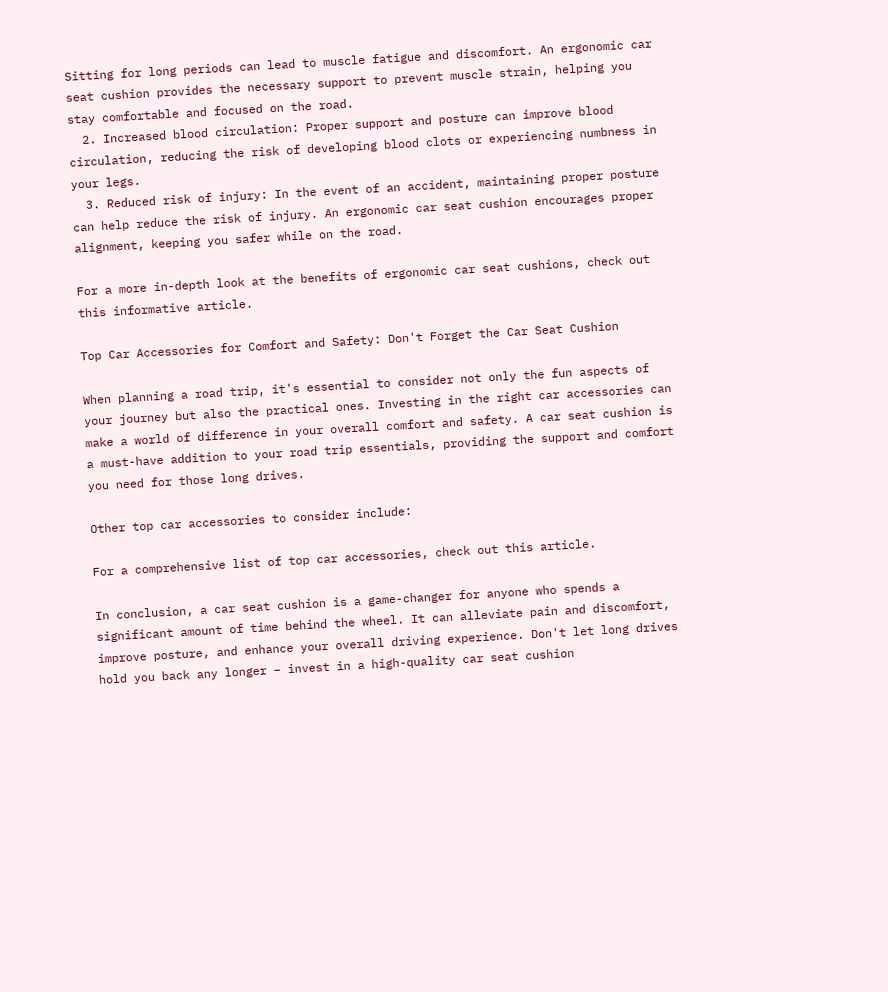Sitting for long periods can lead to muscle fatigue and discomfort. An ergonomic car seat cushion provides the necessary support to prevent muscle strain, helping you stay comfortable and focused on the road.
  2. Increased blood circulation: Proper support and posture can improve blood circulation, reducing the risk of developing blood clots or experiencing numbness in your legs.
  3. Reduced risk of injury: In the event of an accident, maintaining proper posture can help reduce the risk of injury. An ergonomic car seat cushion encourages proper alignment, keeping you safer while on the road.

For a more in-depth look at the benefits of ergonomic car seat cushions, check out this informative article.

Top Car Accessories for Comfort and Safety: Don't Forget the Car Seat Cushion

When planning a road trip, it's essential to consider not only the fun aspects of your journey but also the practical ones. Investing in the right car accessories can make a world of difference in your overall comfort and safety. A car seat cushion is a must-have addition to your road trip essentials, providing the support and comfort you need for those long drives.

Other top car accessories to consider include:

For a comprehensive list of top car accessories, check out this article.

In conclusion, a car seat cushion is a game-changer for anyone who spends a significant amount of time behind the wheel. It can alleviate pain and discomfort, improve posture, and enhance your overall driving experience. Don't let long drives hold you back any longer – invest in a high-quality car seat cushion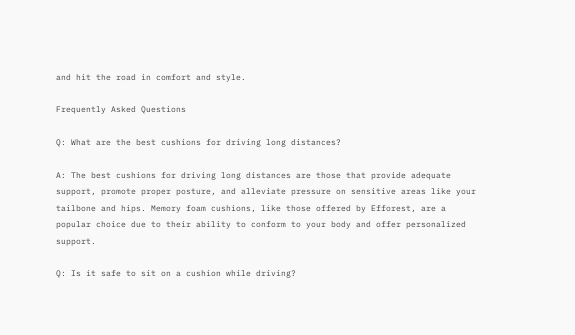and hit the road in comfort and style.

Frequently Asked Questions

Q: What are the best cushions for driving long distances?

A: The best cushions for driving long distances are those that provide adequate support, promote proper posture, and alleviate pressure on sensitive areas like your tailbone and hips. Memory foam cushions, like those offered by Efforest, are a popular choice due to their ability to conform to your body and offer personalized support.

Q: Is it safe to sit on a cushion while driving?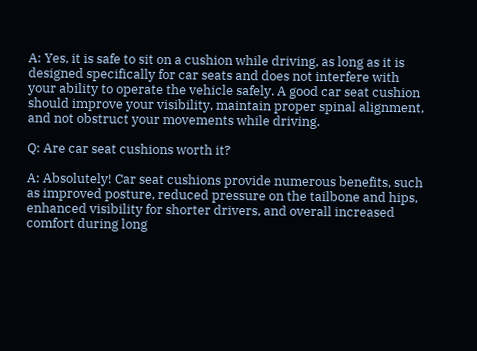A: Yes, it is safe to sit on a cushion while driving, as long as it is designed specifically for car seats and does not interfere with your ability to operate the vehicle safely. A good car seat cushion should improve your visibility, maintain proper spinal alignment, and not obstruct your movements while driving.

Q: Are car seat cushions worth it?

A: Absolutely! Car seat cushions provide numerous benefits, such as improved posture, reduced pressure on the tailbone and hips, enhanced visibility for shorter drivers, and overall increased comfort during long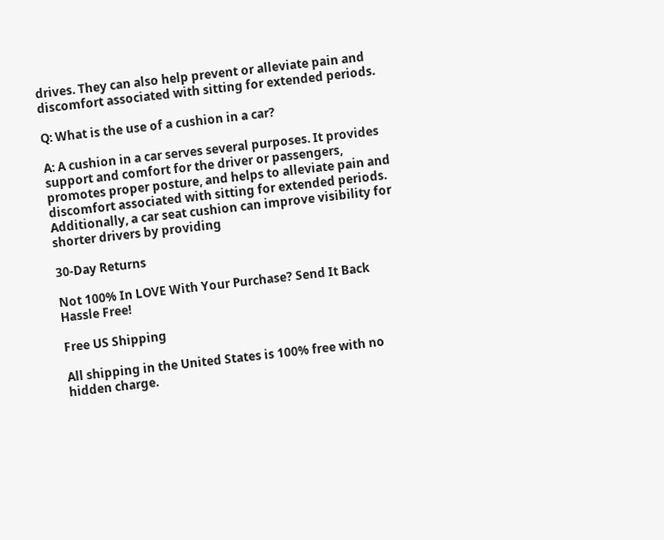drives. They can also help prevent or alleviate pain and discomfort associated with sitting for extended periods.

Q: What is the use of a cushion in a car?

A: A cushion in a car serves several purposes. It provides support and comfort for the driver or passengers, promotes proper posture, and helps to alleviate pain and discomfort associated with sitting for extended periods. Additionally, a car seat cushion can improve visibility for shorter drivers by providing

30-Day Returns

Not 100% In LOVE With Your Purchase? Send It Back Hassle Free!

Free US Shipping

All shipping in the United States is 100% free with no hidden charge.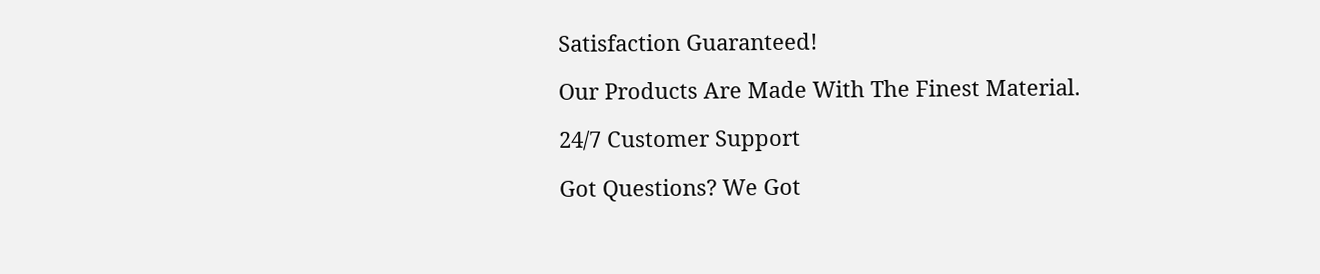Satisfaction Guaranteed!

Our Products Are Made With The Finest Material.

24/7 Customer Support

Got Questions? We Got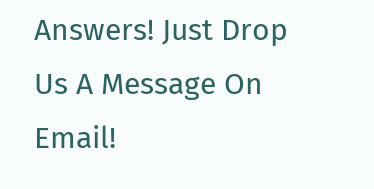Answers! Just Drop Us A Message On Email!